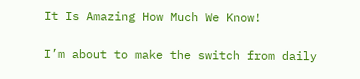It Is Amazing How Much We Know!

I’m about to make the switch from daily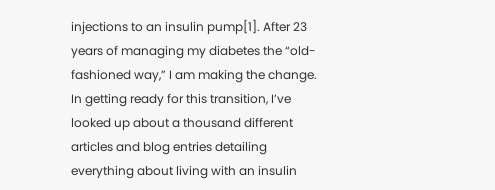injections to an insulin pump[1]. After 23 years of managing my diabetes the “old-fashioned way,” I am making the change. In getting ready for this transition, I’ve looked up about a thousand different articles and blog entries detailing everything about living with an insulin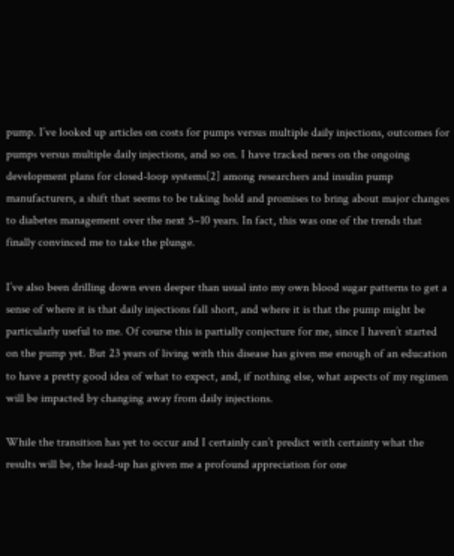pump. I’ve looked up articles on costs for pumps versus multiple daily injections, outcomes for pumps versus multiple daily injections, and so on. I have tracked news on the ongoing development plans for closed-loop systems[2] among researchers and insulin pump manufacturers, a shift that seems to be taking hold and promises to bring about major changes to diabetes management over the next 5–10 years. In fact, this was one of the trends that finally convinced me to take the plunge.

I’ve also been drilling down even deeper than usual into my own blood sugar patterns to get a sense of where it is that daily injections fall short, and where it is that the pump might be particularly useful to me. Of course this is partially conjecture for me, since I haven’t started on the pump yet. But 23 years of living with this disease has given me enough of an education to have a pretty good idea of what to expect, and, if nothing else, what aspects of my regimen will be impacted by changing away from daily injections.

While the transition has yet to occur and I certainly can’t predict with certainty what the results will be, the lead-up has given me a profound appreciation for one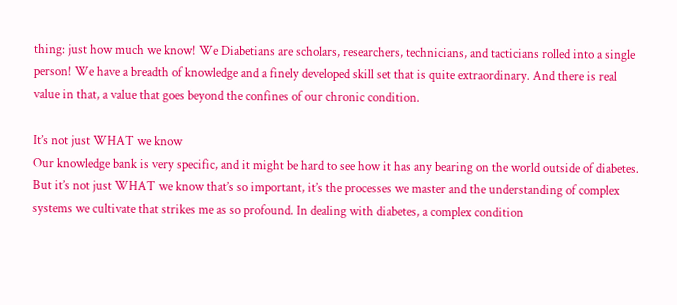thing: just how much we know! We Diabetians are scholars, researchers, technicians, and tacticians rolled into a single person! We have a breadth of knowledge and a finely developed skill set that is quite extraordinary. And there is real value in that, a value that goes beyond the confines of our chronic condition.

It’s not just WHAT we know
Our knowledge bank is very specific, and it might be hard to see how it has any bearing on the world outside of diabetes. But it’s not just WHAT we know that’s so important, it’s the processes we master and the understanding of complex systems we cultivate that strikes me as so profound. In dealing with diabetes, a complex condition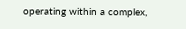operating within a complex,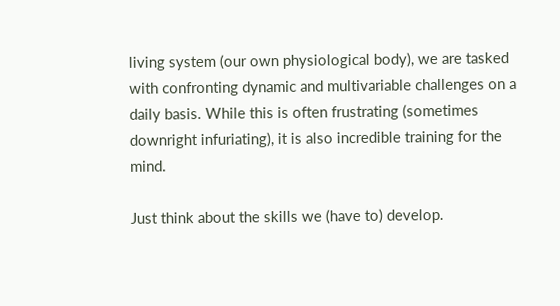living system (our own physiological body), we are tasked with confronting dynamic and multivariable challenges on a daily basis. While this is often frustrating (sometimes downright infuriating), it is also incredible training for the mind.

Just think about the skills we (have to) develop.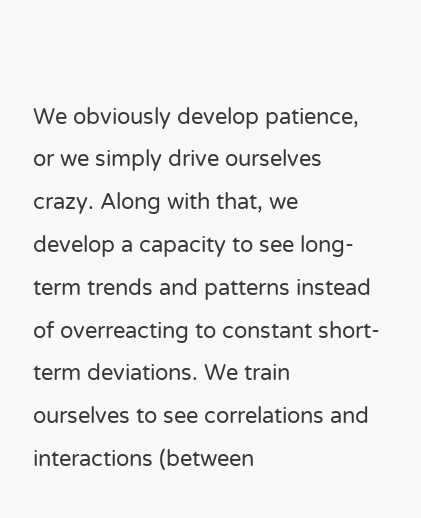We obviously develop patience, or we simply drive ourselves crazy. Along with that, we develop a capacity to see long-term trends and patterns instead of overreacting to constant short-term deviations. We train ourselves to see correlations and interactions (between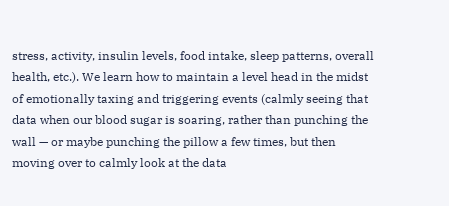stress, activity, insulin levels, food intake, sleep patterns, overall health, etc.). We learn how to maintain a level head in the midst of emotionally taxing and triggering events (calmly seeing that data when our blood sugar is soaring, rather than punching the wall — or maybe punching the pillow a few times, but then moving over to calmly look at the data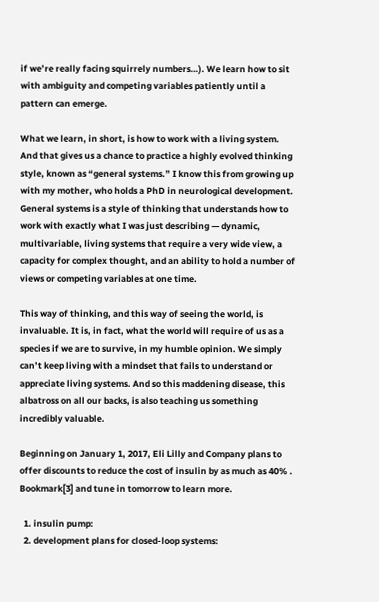if we’re really facing squirrely numbers…). We learn how to sit with ambiguity and competing variables patiently until a pattern can emerge.

What we learn, in short, is how to work with a living system. And that gives us a chance to practice a highly evolved thinking style, known as “general systems.” I know this from growing up with my mother, who holds a PhD in neurological development. General systems is a style of thinking that understands how to work with exactly what I was just describing — dynamic, multivariable, living systems that require a very wide view, a capacity for complex thought, and an ability to hold a number of views or competing variables at one time.

This way of thinking, and this way of seeing the world, is invaluable. It is, in fact, what the world will require of us as a species if we are to survive, in my humble opinion. We simply can’t keep living with a mindset that fails to understand or appreciate living systems. And so this maddening disease, this albatross on all our backs, is also teaching us something incredibly valuable.

Beginning on January 1, 2017, Eli Lilly and Company plans to offer discounts to reduce the cost of insulin by as much as 40% . Bookmark[3] and tune in tomorrow to learn more.

  1. insulin pump:
  2. development plans for closed-loop systems: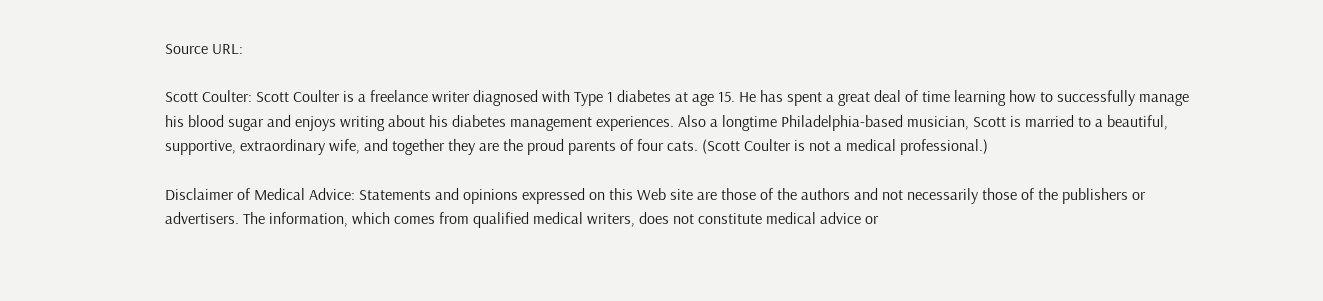Source URL:

Scott Coulter: Scott Coulter is a freelance writer diagnosed with Type 1 diabetes at age 15. He has spent a great deal of time learning how to successfully manage his blood sugar and enjoys writing about his diabetes management experiences. Also a longtime Philadelphia-based musician, Scott is married to a beautiful, supportive, extraordinary wife, and together they are the proud parents of four cats. (Scott Coulter is not a medical professional.)

Disclaimer of Medical Advice: Statements and opinions expressed on this Web site are those of the authors and not necessarily those of the publishers or advertisers. The information, which comes from qualified medical writers, does not constitute medical advice or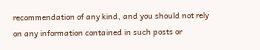recommendation of any kind, and you should not rely on any information contained in such posts or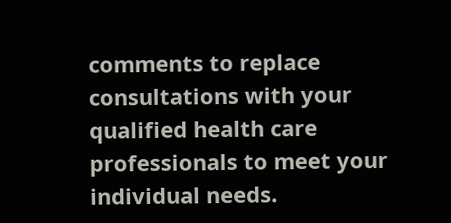comments to replace consultations with your qualified health care professionals to meet your individual needs.